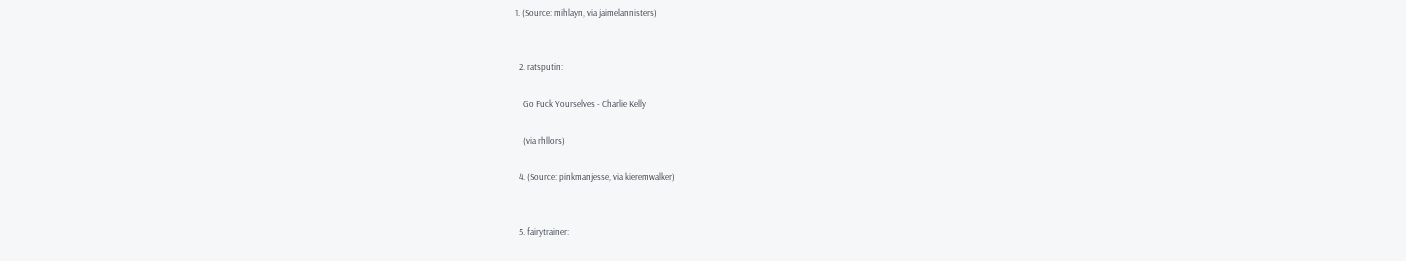1. (Source: mihlayn, via jaimelannisters)


  2. ratsputin:

    Go Fuck Yourselves - Charlie Kelly

    (via rhllors)

  4. (Source: pinkmanjesse, via kieremwalker)


  5. fairytrainer: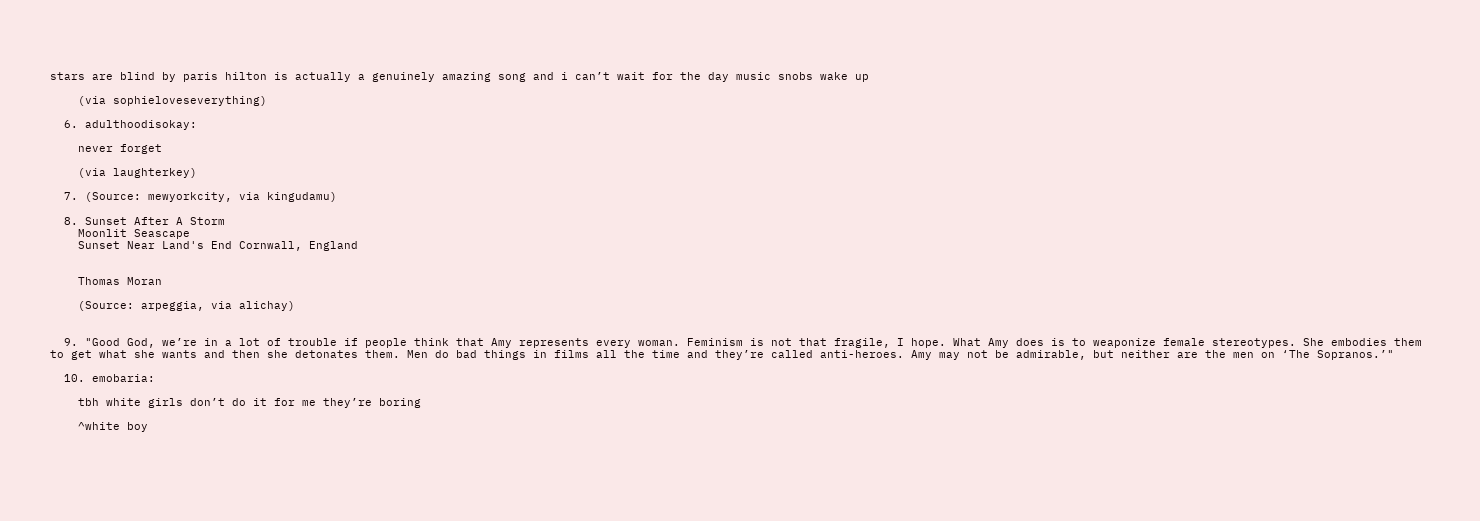stars are blind by paris hilton is actually a genuinely amazing song and i can’t wait for the day music snobs wake up

    (via sophieloveseverything)

  6. adulthoodisokay:

    never forget

    (via laughterkey)

  7. (Source: mewyorkcity, via kingudamu)

  8. Sunset After A Storm
    Moonlit Seascape
    Sunset Near Land's End Cornwall, England


    Thomas Moran

    (Source: arpeggia, via alichay)


  9. "Good God, we’re in a lot of trouble if people think that Amy represents every woman. Feminism is not that fragile, I hope. What Amy does is to weaponize female stereotypes. She embodies them to get what she wants and then she detonates them. Men do bad things in films all the time and they’re called anti-heroes. Amy may not be admirable, but neither are the men on ‘The Sopranos.’"

  10. emobaria:

    tbh white girls don’t do it for me they’re boring

    ^white boy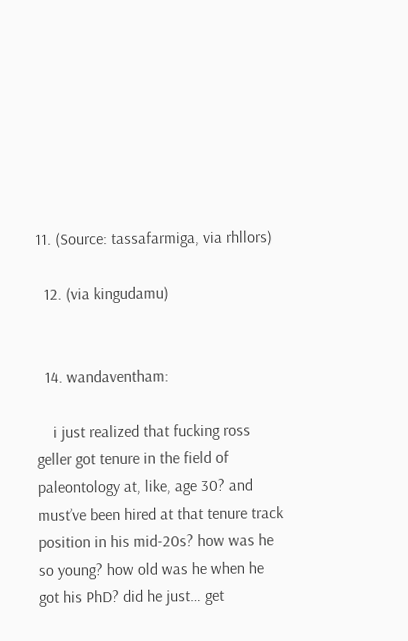11. (Source: tassafarmiga, via rhllors)

  12. (via kingudamu)


  14. wandaventham:

    i just realized that fucking ross geller got tenure in the field of paleontology at, like, age 30? and must’ve been hired at that tenure track position in his mid-20s? how was he so young? how old was he when he got his PhD? did he just… get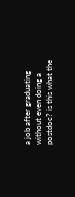a job after graduating without even doing a postdoc? is this what the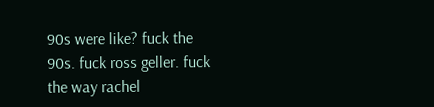90s were like? fuck the 90s. fuck ross geller. fuck the way rachel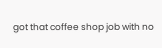got that coffee shop job with no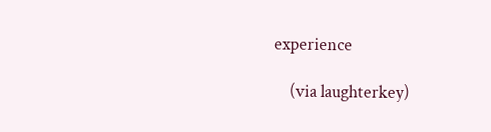experience

    (via laughterkey)